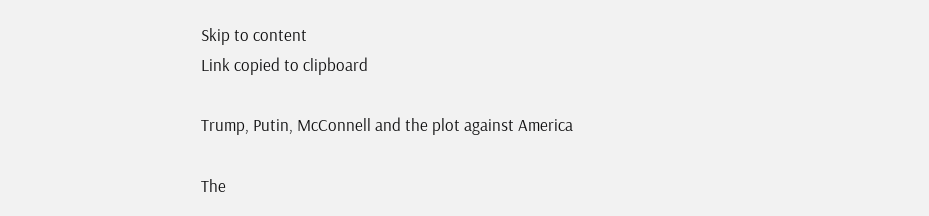Skip to content
Link copied to clipboard

Trump, Putin, McConnell and the plot against America

The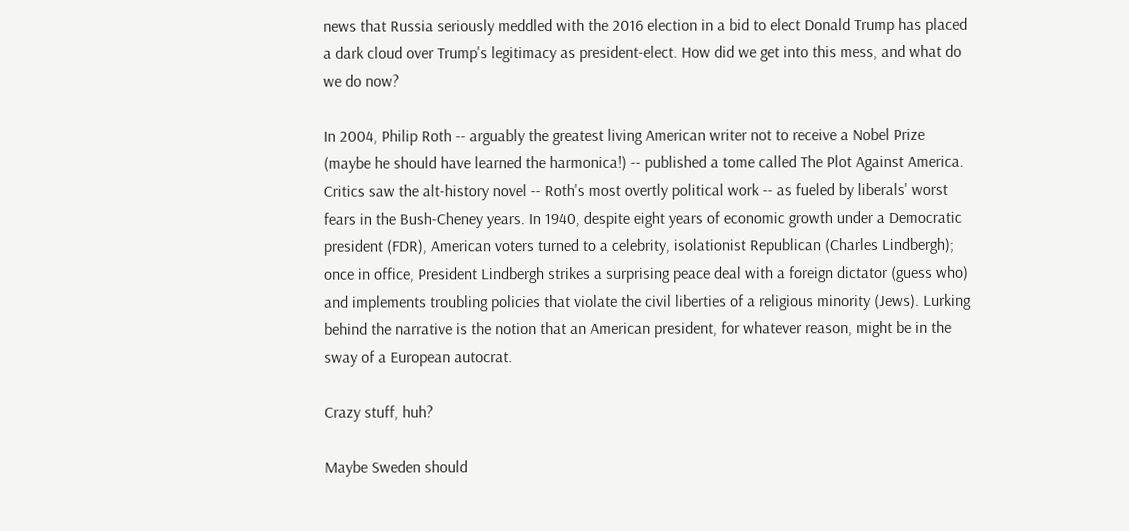news that Russia seriously meddled with the 2016 election in a bid to elect Donald Trump has placed a dark cloud over Trump's legitimacy as president-elect. How did we get into this mess, and what do we do now?

In 2004, Philip Roth -- arguably the greatest living American writer not to receive a Nobel Prize (maybe he should have learned the harmonica!) -- published a tome called The Plot Against America. Critics saw the alt-history novel -- Roth's most overtly political work -- as fueled by liberals' worst fears in the Bush-Cheney years. In 1940, despite eight years of economic growth under a Democratic president (FDR), American voters turned to a celebrity, isolationist Republican (Charles Lindbergh); once in office, President Lindbergh strikes a surprising peace deal with a foreign dictator (guess who) and implements troubling policies that violate the civil liberties of a religious minority (Jews). Lurking behind the narrative is the notion that an American president, for whatever reason, might be in the sway of a European autocrat.

Crazy stuff, huh?

Maybe Sweden should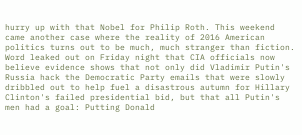hurry up with that Nobel for Philip Roth. This weekend came another case where the reality of 2016 American politics turns out to be much, much stranger than fiction. Word leaked out on Friday night that CIA officials now believe evidence shows that not only did Vladimir Putin's Russia hack the Democratic Party emails that were slowly dribbled out to help fuel a disastrous autumn for Hillary Clinton's failed presidential bid, but that all Putin's men had a goal: Putting Donald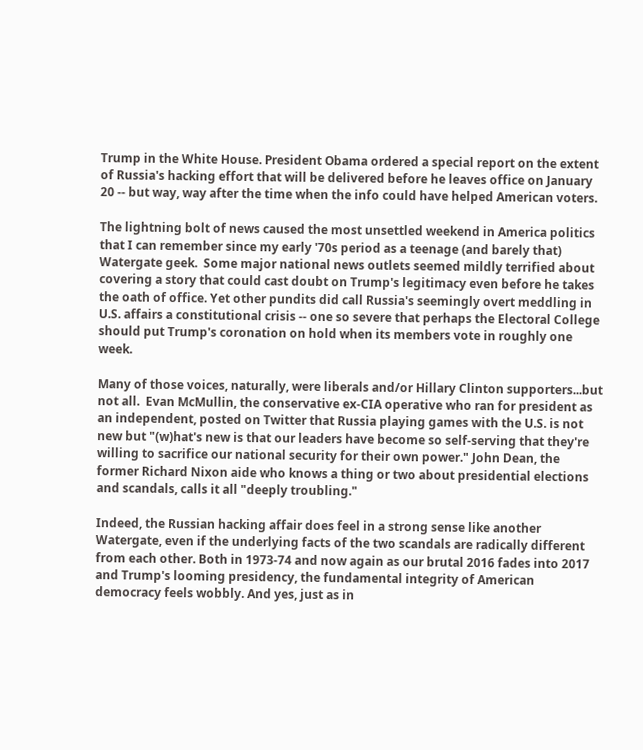Trump in the White House. President Obama ordered a special report on the extent of Russia's hacking effort that will be delivered before he leaves office on January 20 -- but way, way after the time when the info could have helped American voters.

The lightning bolt of news caused the most unsettled weekend in America politics that I can remember since my early '70s period as a teenage (and barely that) Watergate geek.  Some major national news outlets seemed mildly terrified about covering a story that could cast doubt on Trump's legitimacy even before he takes the oath of office. Yet other pundits did call Russia's seemingly overt meddling in U.S. affairs a constitutional crisis -- one so severe that perhaps the Electoral College should put Trump's coronation on hold when its members vote in roughly one week.

Many of those voices, naturally, were liberals and/or Hillary Clinton supporters...but not all.  Evan McMullin, the conservative ex-CIA operative who ran for president as an independent, posted on Twitter that Russia playing games with the U.S. is not new but "(w)hat's new is that our leaders have become so self-serving that they're willing to sacrifice our national security for their own power." John Dean, the former Richard Nixon aide who knows a thing or two about presidential elections and scandals, calls it all "deeply troubling."

Indeed, the Russian hacking affair does feel in a strong sense like another Watergate, even if the underlying facts of the two scandals are radically different from each other. Both in 1973-74 and now again as our brutal 2016 fades into 2017 and Trump's looming presidency, the fundamental integrity of American democracy feels wobbly. And yes, just as in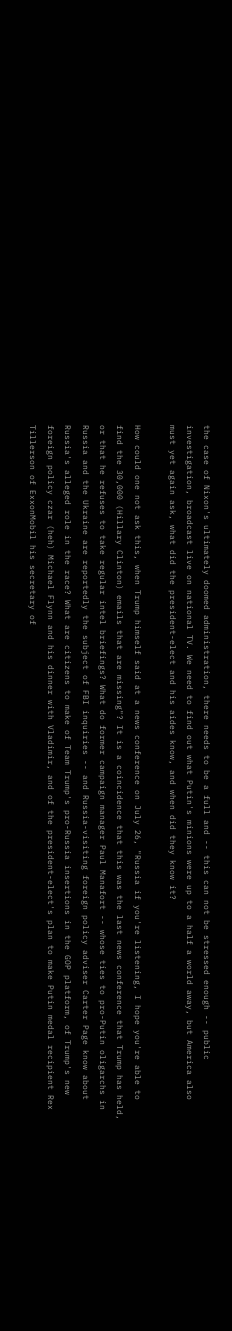the case of Nixon's ultimately doomed administration, there needs to be a full and -- this can not be stressed enough -- public investigation, broadcast live on national TV. We need to find out what Putin's minions were up to a half a world away, but America also must yet again ask, what did the president-elect and his aides know, and when did they know it?

How could one not ask this, when Trump himself said at a news conference on July 26, "Russia if you're listening, I hope you're able to find the 30,000 (Hillary Clinton) emails that are missing"? It is a coincidence that this was the last news conference that Trump has held, or that he refuses to take regular intel briefings? What do former campaign manager Paul Manafort -- whose ties to pro-Putin oligarchs in Russia and the Ukraine are reportedly the subject of FBI inquiries -- and Russia-visiting foreign policy adviser Carter Page know about Russia's alleged role in the race? What are citizens to make of Team Trump's pro-Russia insertions in the GOP platform, of Trump's new foreign policy czar (heh) Michael Flynn and his dinner with Vladimir, and of the president-elect's plan to make Putin medal recipient Rex Tillerson of ExxonMobil his secretary of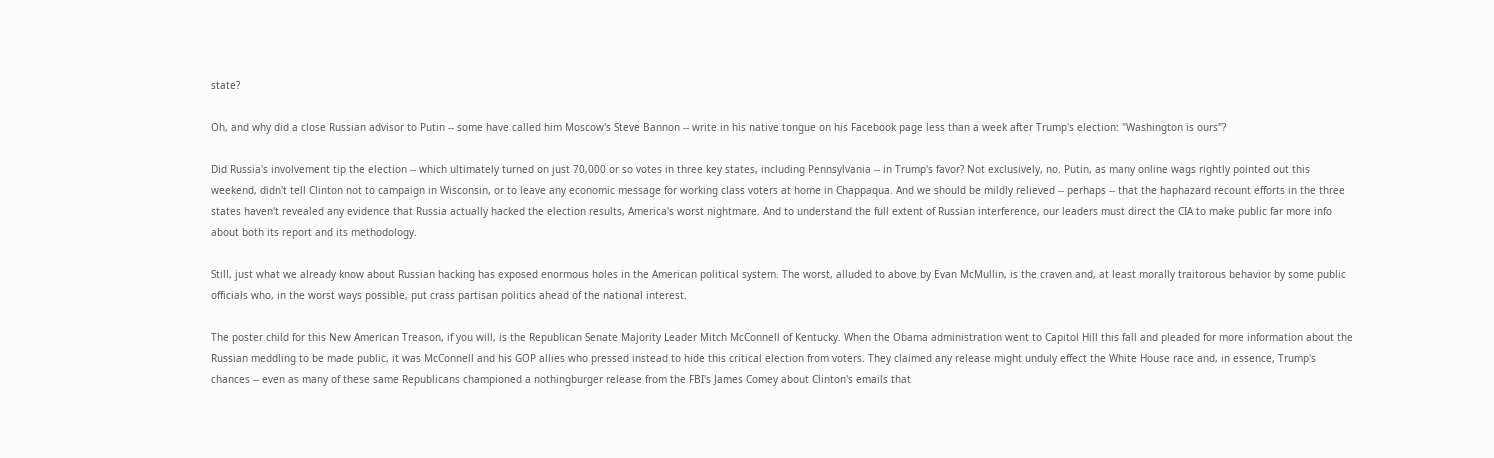state?

Oh, and why did a close Russian advisor to Putin -- some have called him Moscow's Steve Bannon -- write in his native tongue on his Facebook page less than a week after Trump's election: "Washington is ours"?

Did Russia's involvement tip the election -- which ultimately turned on just 70,000 or so votes in three key states, including Pennsylvania -- in Trump's favor? Not exclusively, no. Putin, as many online wags rightly pointed out this weekend, didn't tell Clinton not to campaign in Wisconsin, or to leave any economic message for working class voters at home in Chappaqua. And we should be mildly relieved -- perhaps -- that the haphazard recount efforts in the three states haven't revealed any evidence that Russia actually hacked the election results, America's worst nightmare. And to understand the full extent of Russian interference, our leaders must direct the CIA to make public far more info about both its report and its methodology.

Still, just what we already know about Russian hacking has exposed enormous holes in the American political system. The worst, alluded to above by Evan McMullin, is the craven and, at least morally traitorous behavior by some public officials who, in the worst ways possible, put crass partisan politics ahead of the national interest.

The poster child for this New American Treason, if you will, is the Republican Senate Majority Leader Mitch McConnell of Kentucky. When the Obama administration went to Capitol Hill this fall and pleaded for more information about the Russian meddling to be made public, it was McConnell and his GOP allies who pressed instead to hide this critical election from voters. They claimed any release might unduly effect the White House race and, in essence, Trump's chances -- even as many of these same Republicans championed a nothingburger release from the FBI's James Comey about Clinton's emails that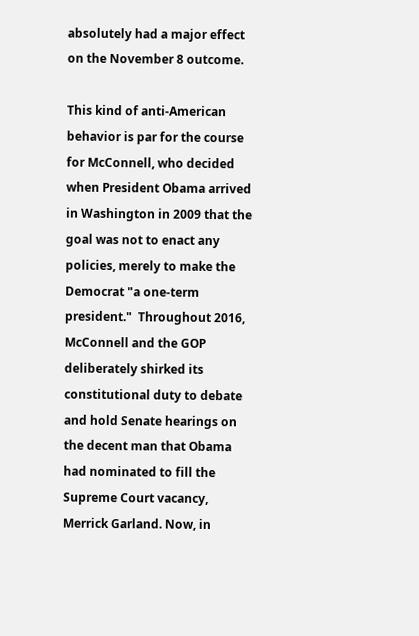absolutely had a major effect on the November 8 outcome.

This kind of anti-American behavior is par for the course for McConnell, who decided when President Obama arrived in Washington in 2009 that the goal was not to enact any policies, merely to make the Democrat "a one-term president."  Throughout 2016, McConnell and the GOP deliberately shirked its constitutional duty to debate and hold Senate hearings on the decent man that Obama had nominated to fill the Supreme Court vacancy, Merrick Garland. Now, in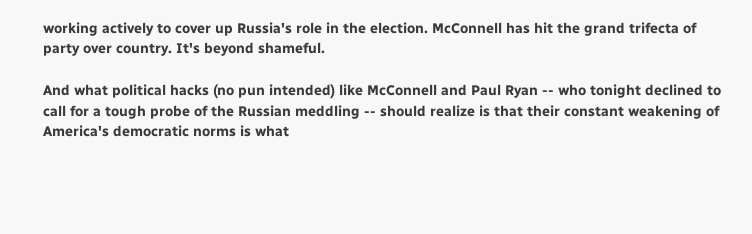working actively to cover up Russia's role in the election. McConnell has hit the grand trifecta of party over country. It's beyond shameful.

And what political hacks (no pun intended) like McConnell and Paul Ryan -- who tonight declined to call for a tough probe of the Russian meddling -- should realize is that their constant weakening of America's democratic norms is what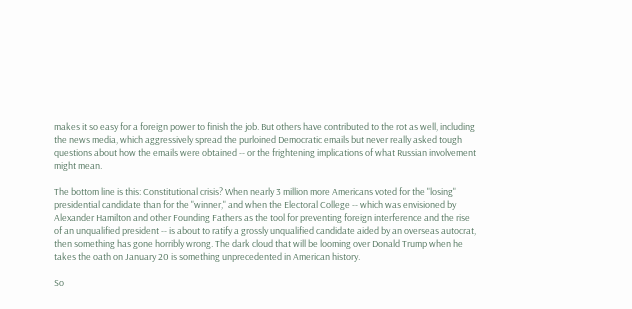makes it so easy for a foreign power to finish the job. But others have contributed to the rot as well, including the news media, which aggressively spread the purloined Democratic emails but never really asked tough questions about how the emails were obtained -- or the frightening implications of what Russian involvement might mean.

The bottom line is this: Constitutional crisis? When nearly 3 million more Americans voted for the "losing" presidential candidate than for the "winner," and when the Electoral College -- which was envisioned by Alexander Hamilton and other Founding Fathers as the tool for preventing foreign interference and the rise of an unqualified president -- is about to ratify a grossly unqualified candidate aided by an overseas autocrat, then something has gone horribly wrong. The dark cloud that will be looming over Donald Trump when he takes the oath on January 20 is something unprecedented in American history.

So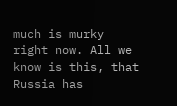much is murky right now. All we know is this, that Russia has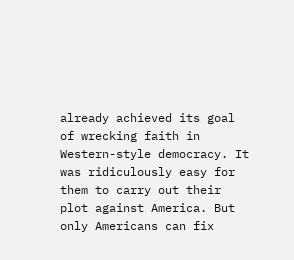already achieved its goal of wrecking faith in Western-style democracy. It was ridiculously easy for them to carry out their plot against America. But only Americans can fix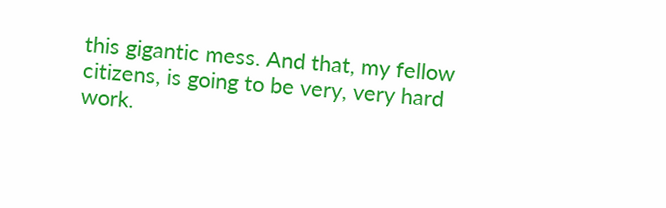this gigantic mess. And that, my fellow citizens, is going to be very, very hard work.